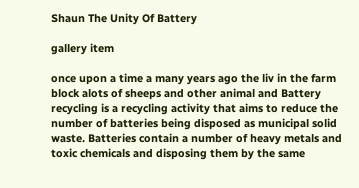Shaun The Unity Of Battery

gallery item

once upon a time a many years ago the liv in the farm block alots of sheeps and other animal and Battery recycling is a recycling activity that aims to reduce the number of batteries being disposed as municipal solid waste. Batteries contain a number of heavy metals and toxic chemicals and disposing them by the same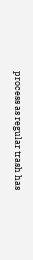process as regular trash has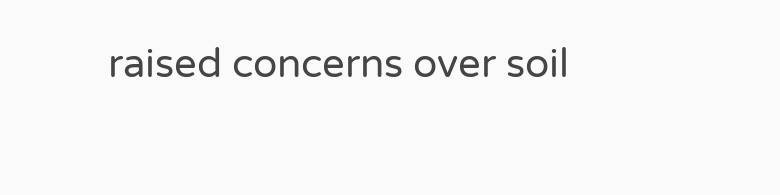raised concerns over soil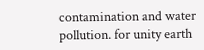contamination and water pollution. for unity earth